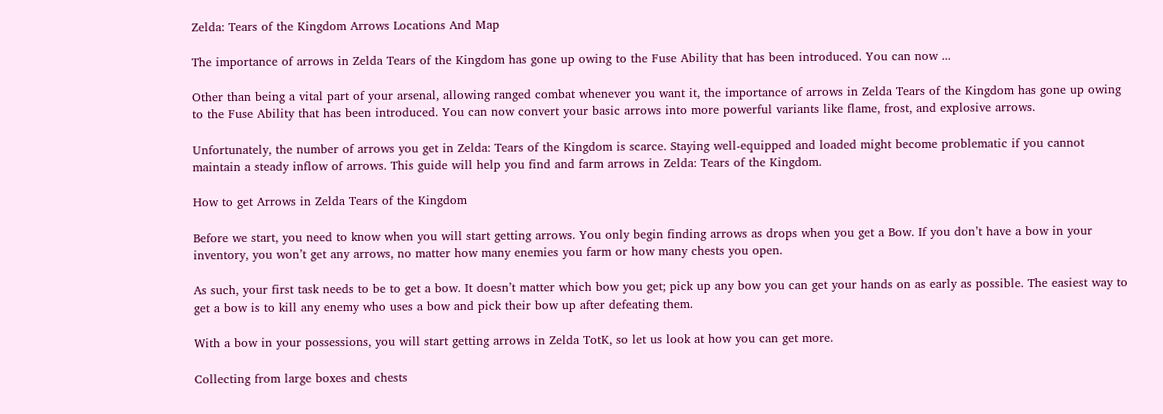Zelda: Tears of the Kingdom Arrows Locations And Map

The importance of arrows in Zelda Tears of the Kingdom has gone up owing to the Fuse Ability that has been introduced. You can now ...

Other than being a vital part of your arsenal, allowing ranged combat whenever you want it, the importance of arrows in Zelda Tears of the Kingdom has gone up owing to the Fuse Ability that has been introduced. You can now convert your basic arrows into more powerful variants like flame, frost, and explosive arrows.

Unfortunately, the number of arrows you get in Zelda: Tears of the Kingdom is scarce. Staying well-equipped and loaded might become problematic if you cannot maintain a steady inflow of arrows. This guide will help you find and farm arrows in Zelda: Tears of the Kingdom.

How to get Arrows in Zelda Tears of the Kingdom

Before we start, you need to know when you will start getting arrows. You only begin finding arrows as drops when you get a Bow. If you don’t have a bow in your inventory, you won’t get any arrows, no matter how many enemies you farm or how many chests you open.

As such, your first task needs to be to get a bow. It doesn’t matter which bow you get; pick up any bow you can get your hands on as early as possible. The easiest way to get a bow is to kill any enemy who uses a bow and pick their bow up after defeating them.

With a bow in your possessions, you will start getting arrows in Zelda TotK, so let us look at how you can get more.

Collecting from large boxes and chests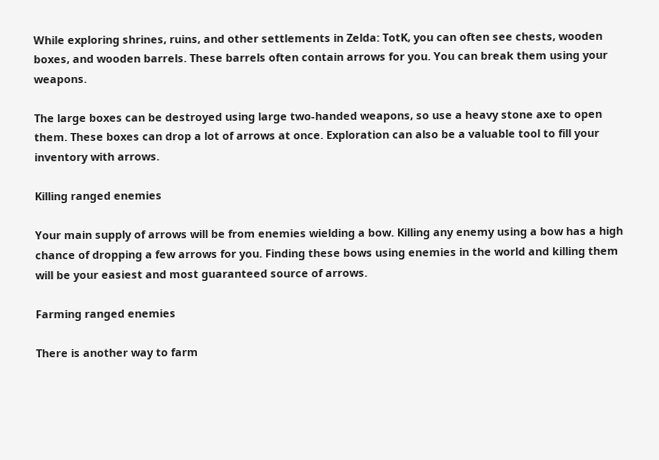While exploring shrines, ruins, and other settlements in Zelda: TotK, you can often see chests, wooden boxes, and wooden barrels. These barrels often contain arrows for you. You can break them using your weapons.

The large boxes can be destroyed using large two-handed weapons, so use a heavy stone axe to open them. These boxes can drop a lot of arrows at once. Exploration can also be a valuable tool to fill your inventory with arrows.

Killing ranged enemies

Your main supply of arrows will be from enemies wielding a bow. Killing any enemy using a bow has a high chance of dropping a few arrows for you. Finding these bows using enemies in the world and killing them will be your easiest and most guaranteed source of arrows.

Farming ranged enemies

There is another way to farm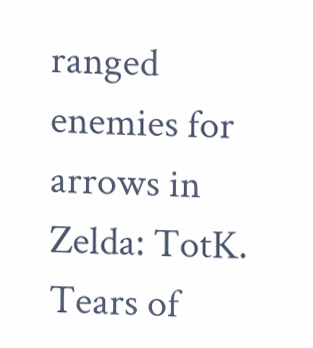ranged enemies for arrows in Zelda: TotK. Tears of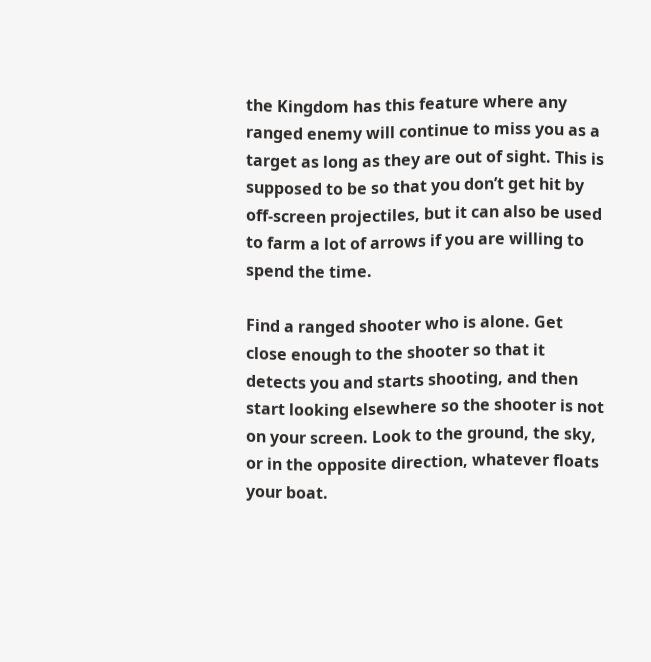the Kingdom has this feature where any ranged enemy will continue to miss you as a target as long as they are out of sight. This is supposed to be so that you don’t get hit by off-screen projectiles, but it can also be used to farm a lot of arrows if you are willing to spend the time.

Find a ranged shooter who is alone. Get close enough to the shooter so that it detects you and starts shooting, and then start looking elsewhere so the shooter is not on your screen. Look to the ground, the sky, or in the opposite direction, whatever floats your boat.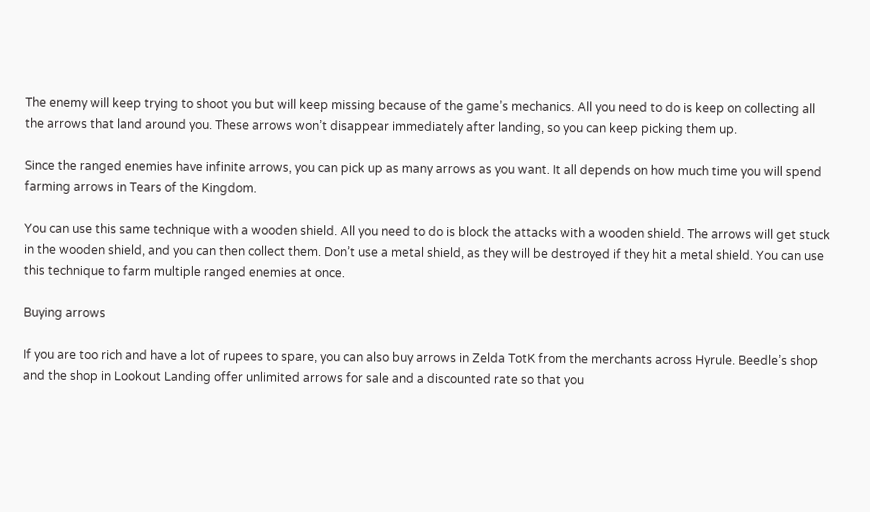The enemy will keep trying to shoot you but will keep missing because of the game’s mechanics. All you need to do is keep on collecting all the arrows that land around you. These arrows won’t disappear immediately after landing, so you can keep picking them up.

Since the ranged enemies have infinite arrows, you can pick up as many arrows as you want. It all depends on how much time you will spend farming arrows in Tears of the Kingdom.

You can use this same technique with a wooden shield. All you need to do is block the attacks with a wooden shield. The arrows will get stuck in the wooden shield, and you can then collect them. Don’t use a metal shield, as they will be destroyed if they hit a metal shield. You can use this technique to farm multiple ranged enemies at once.

Buying arrows

If you are too rich and have a lot of rupees to spare, you can also buy arrows in Zelda TotK from the merchants across Hyrule. Beedle’s shop and the shop in Lookout Landing offer unlimited arrows for sale and a discounted rate so that you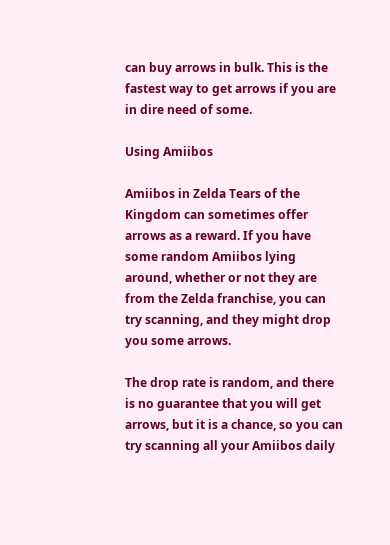can buy arrows in bulk. This is the fastest way to get arrows if you are in dire need of some.

Using Amiibos

Amiibos in Zelda Tears of the Kingdom can sometimes offer arrows as a reward. If you have some random Amiibos lying around, whether or not they are from the Zelda franchise, you can try scanning, and they might drop you some arrows.

The drop rate is random, and there is no guarantee that you will get arrows, but it is a chance, so you can try scanning all your Amiibos daily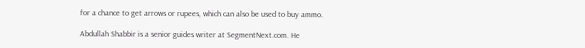for a chance to get arrows or rupees, which can also be used to buy ammo.

Abdullah Shabbir is a senior guides writer at SegmentNext.com. He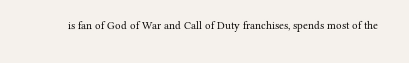is fan of God of War and Call of Duty franchises, spends most of the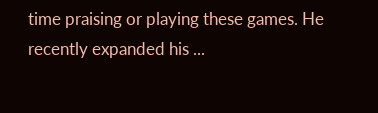time praising or playing these games. He recently expanded his ...